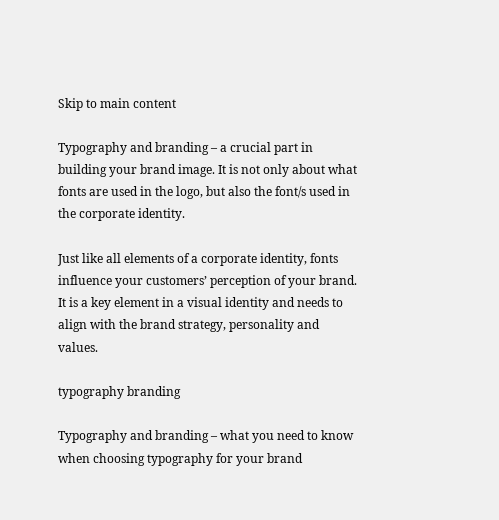Skip to main content

Typography and branding – a crucial part in building your brand image. It is not only about what fonts are used in the logo, but also the font/s used in the corporate identity.

Just like all elements of a corporate identity, fonts influence your customers’ perception of your brand. It is a key element in a visual identity and needs to align with the brand strategy, personality and values.

typography branding

Typography and branding – what you need to know when choosing typography for your brand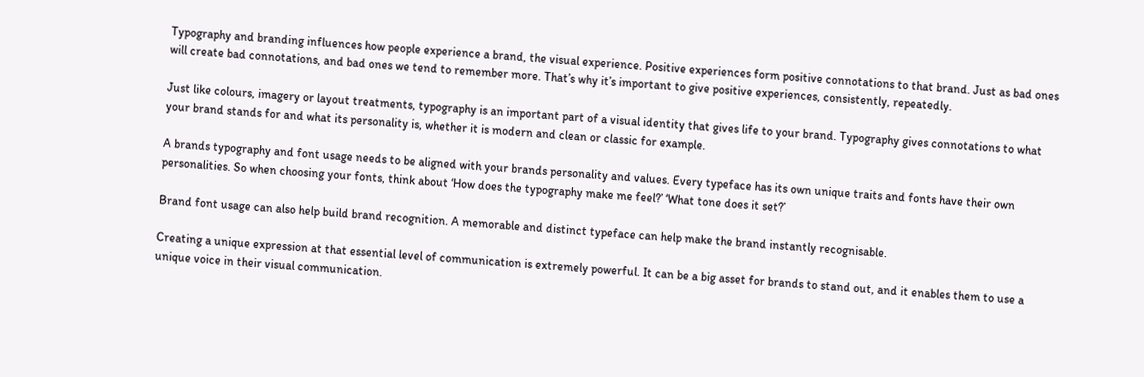Typography and branding influences how people experience a brand, the visual experience. Positive experiences form positive connotations to that brand. Just as bad ones will create bad connotations, and bad ones we tend to remember more. That’s why it’s important to give positive experiences, consistently, repeatedly.

Just like colours, imagery or layout treatments, typography is an important part of a visual identity that gives life to your brand. Typography gives connotations to what your brand stands for and what its personality is, whether it is modern and clean or classic for example.

A brands typography and font usage needs to be aligned with your brands personality and values. Every typeface has its own unique traits and fonts have their own personalities. So when choosing your fonts, think about ‘How does the typography make me feel?’ ‘What tone does it set?’

Brand font usage can also help build brand recognition. A memorable and distinct typeface can help make the brand instantly recognisable.

Creating a unique expression at that essential level of communication is extremely powerful. It can be a big asset for brands to stand out, and it enables them to use a unique voice in their visual communication.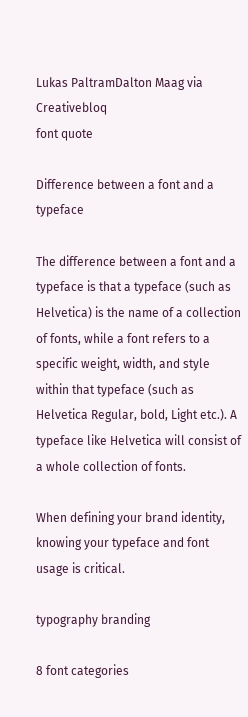Lukas PaltramDalton Maag via Creativebloq
font quote

Difference between a font and a typeface

The difference between a font and a typeface is that a typeface (such as Helvetica) is the name of a collection of fonts, while a font refers to a specific weight, width, and style within that typeface (such as Helvetica Regular, bold, Light etc.). A typeface like Helvetica will consist of a whole collection of fonts.

When defining your brand identity, knowing your typeface and font usage is critical.

typography branding

8 font categories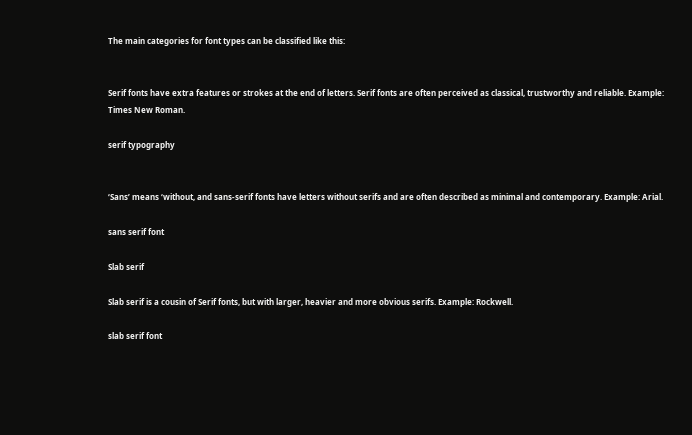The main categories for font types can be classified like this:


Serif fonts have extra features or strokes at the end of letters. Serif fonts are often perceived as classical, trustworthy and reliable. Example: Times New Roman.

serif typography


‘Sans’ means ‘without, and sans-serif fonts have letters without serifs and are often described as minimal and contemporary. Example: Arial.

sans serif font

Slab serif

Slab serif is a cousin of Serif fonts, but with larger, heavier and more obvious serifs. Example: Rockwell.

slab serif font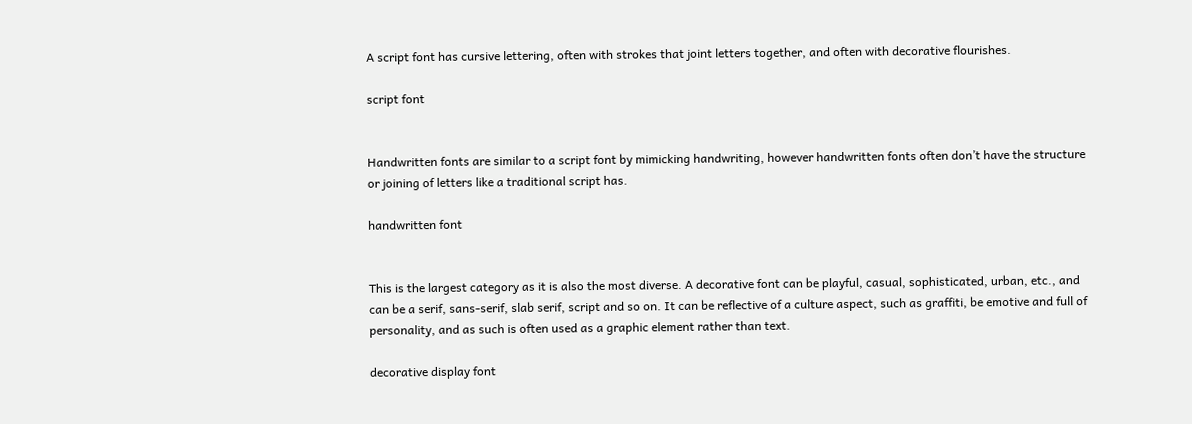A script font has cursive lettering, often with strokes that joint letters together, and often with decorative flourishes.

script font


Handwritten fonts are similar to a script font by mimicking handwriting, however handwritten fonts often don’t have the structure or joining of letters like a traditional script has.

handwritten font


This is the largest category as it is also the most diverse. A decorative font can be playful, casual, sophisticated, urban, etc., and can be a serif, sans-serif, slab serif, script and so on. It can be reflective of a culture aspect, such as graffiti, be emotive and full of personality, and as such is often used as a graphic element rather than text.

decorative display font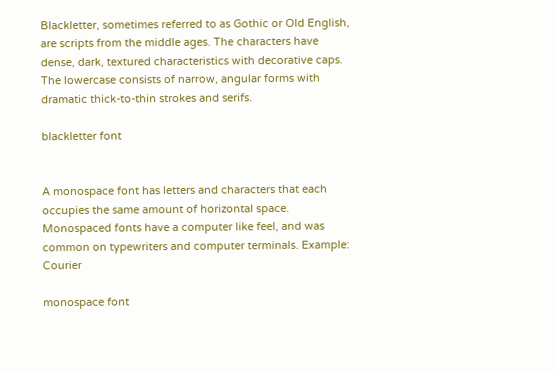Blackletter, sometimes referred to as Gothic or Old English, are scripts from the middle ages. The characters have dense, dark, textured characteristics with decorative caps. The lowercase consists of narrow, angular forms with dramatic thick-to-thin strokes and serifs.

blackletter font


A monospace font has letters and characters that each occupies the same amount of horizontal space. Monospaced fonts have a computer like feel, and was common on typewriters and computer terminals. Example: Courier

monospace font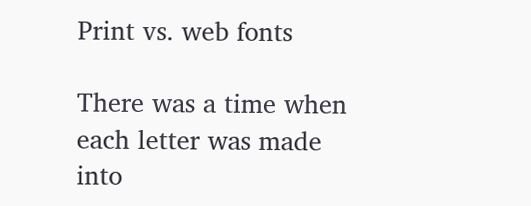Print vs. web fonts

There was a time when each letter was made into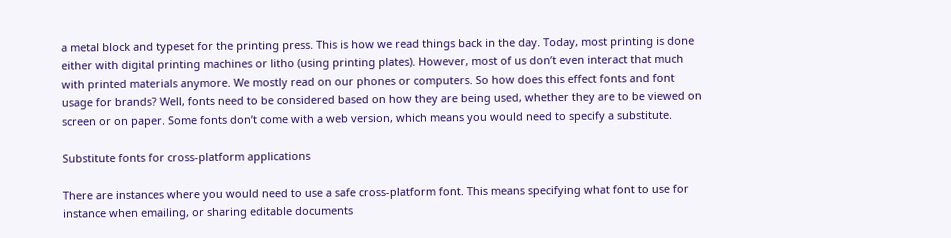a metal block and typeset for the printing press. This is how we read things back in the day. Today, most printing is done either with digital printing machines or litho (using printing plates). However, most of us don’t even interact that much with printed materials anymore. We mostly read on our phones or computers. So how does this effect fonts and font usage for brands? Well, fonts need to be considered based on how they are being used, whether they are to be viewed on screen or on paper. Some fonts don’t come with a web version, which means you would need to specify a substitute.

Substitute fonts for cross-platform applications

There are instances where you would need to use a safe cross-platform font. This means specifying what font to use for instance when emailing, or sharing editable documents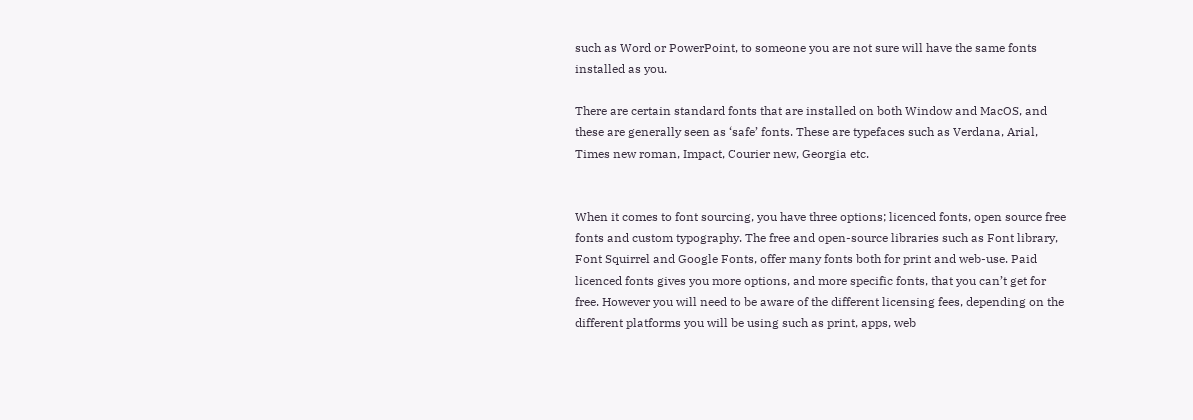such as Word or PowerPoint, to someone you are not sure will have the same fonts installed as you.

There are certain standard fonts that are installed on both Window and MacOS, and these are generally seen as ‘safe’ fonts. These are typefaces such as Verdana, Arial, Times new roman, Impact, Courier new, Georgia etc.


When it comes to font sourcing, you have three options; licenced fonts, open source free fonts and custom typography. The free and open-source libraries such as Font library, Font Squirrel and Google Fonts, offer many fonts both for print and web-use. Paid licenced fonts gives you more options, and more specific fonts, that you can’t get for free. However you will need to be aware of the different licensing fees, depending on the different platforms you will be using such as print, apps, web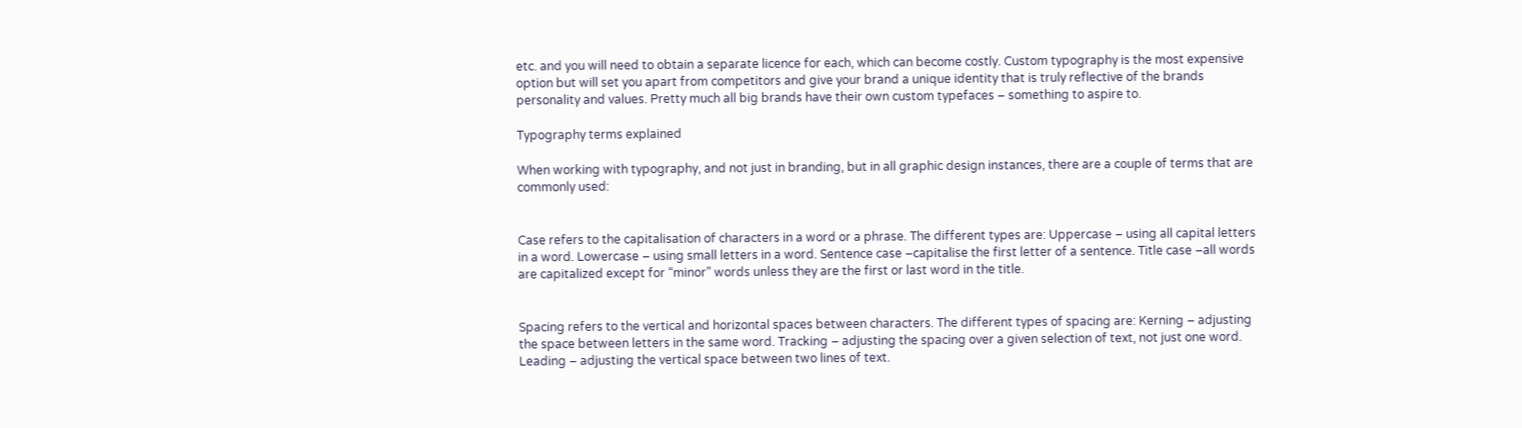etc. and you will need to obtain a separate licence for each, which can become costly. Custom typography is the most expensive option but will set you apart from competitors and give your brand a unique identity that is truly reflective of the brands personality and values. Pretty much all big brands have their own custom typefaces – something to aspire to.

Typography terms explained

When working with typography, and not just in branding, but in all graphic design instances, there are a couple of terms that are commonly used:


Case refers to the capitalisation of characters in a word or a phrase. The different types are: Uppercase – using all capital letters in a word. Lowercase – using small letters in a word. Sentence case –capitalise the first letter of a sentence. Title case –all words are capitalized except for “minor” words unless they are the first or last word in the title.


Spacing refers to the vertical and horizontal spaces between characters. The different types of spacing are: Kerning – adjusting the space between letters in the same word. Tracking – adjusting the spacing over a given selection of text, not just one word. Leading – adjusting the vertical space between two lines of text.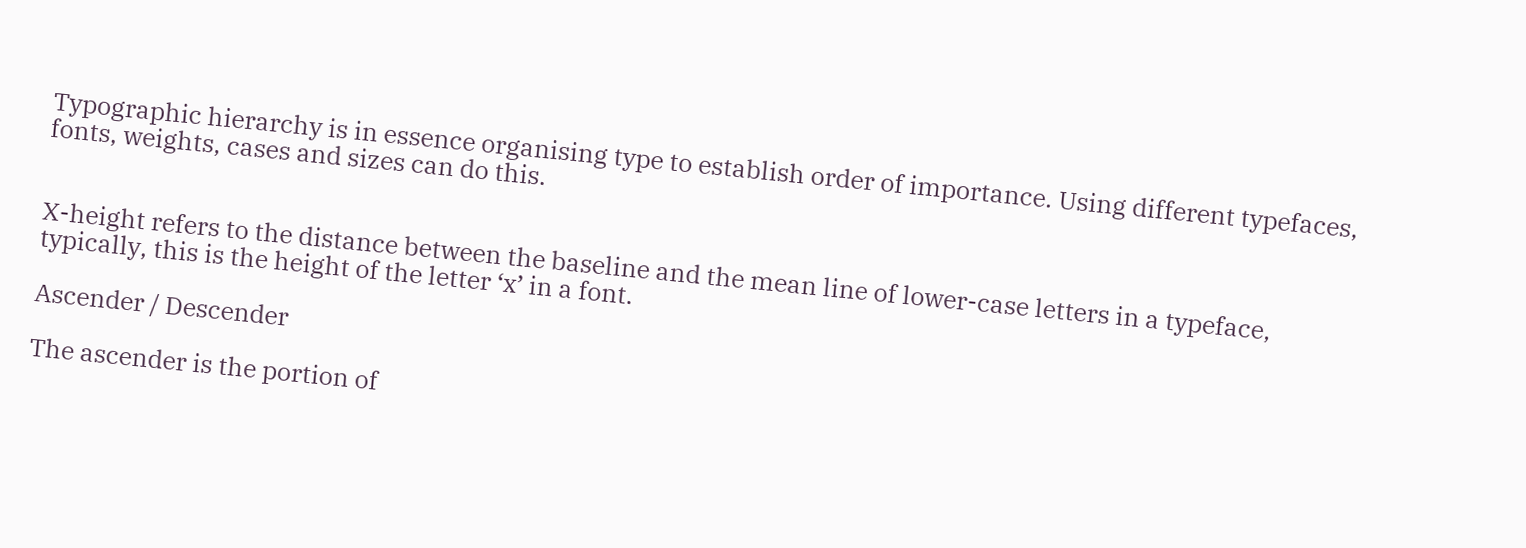Typographic hierarchy is in essence organising type to establish order of importance. Using different typefaces, fonts, weights, cases and sizes can do this.


X-height refers to the distance between the baseline and the mean line of lower-case letters in a typeface, typically, this is the height of the letter ‘x’ in a font.

Ascender / Descender

The ascender is the portion of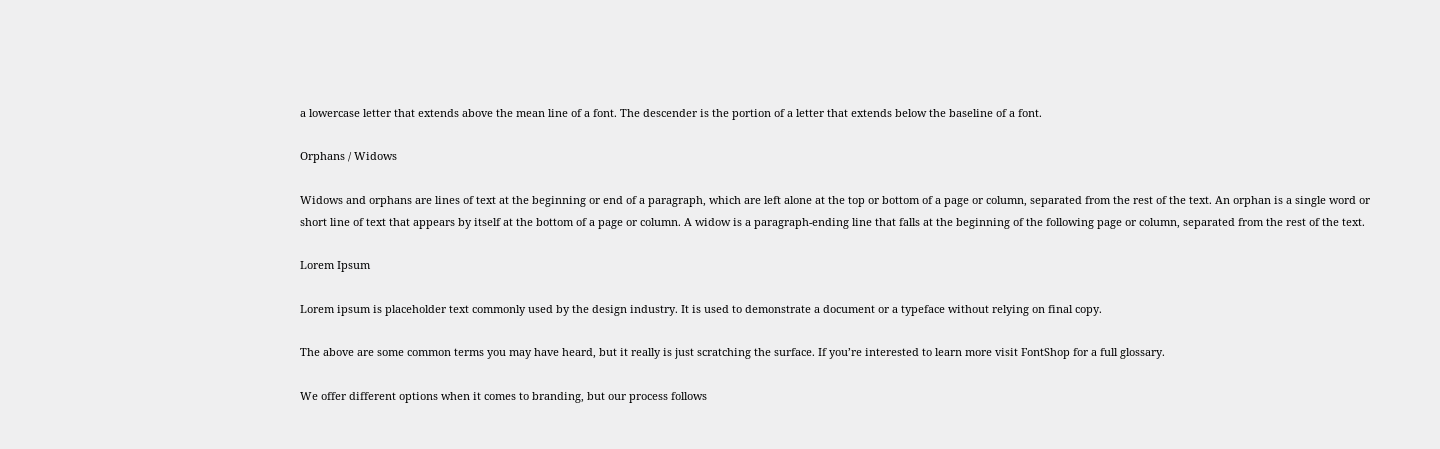a lowercase letter that extends above the mean line of a font. The descender is the portion of a letter that extends below the baseline of a font.

Orphans / Widows

Widows and orphans are lines of text at the beginning or end of a paragraph, which are left alone at the top or bottom of a page or column, separated from the rest of the text. An orphan is a single word or short line of text that appears by itself at the bottom of a page or column. A widow is a paragraph-ending line that falls at the beginning of the following page or column, separated from the rest of the text.

Lorem Ipsum

Lorem ipsum is placeholder text commonly used by the design industry. It is used to demonstrate a document or a typeface without relying on final copy.

The above are some common terms you may have heard, but it really is just scratching the surface. If you’re interested to learn more visit FontShop for a full glossary.

We offer different options when it comes to branding, but our process follows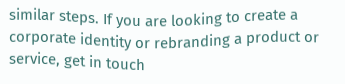similar steps. If you are looking to create a corporate identity or rebranding a product or service, get in touch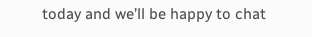today and we’ll be happy to chat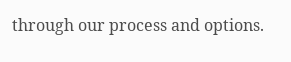through our process and options.